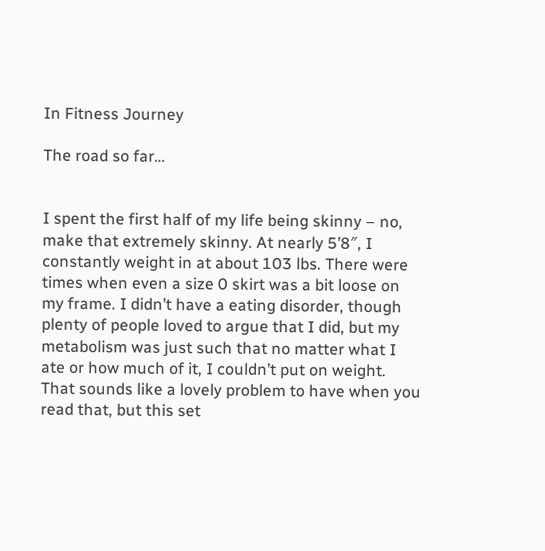In Fitness Journey

The road so far…


I spent the first half of my life being skinny – no, make that extremely skinny. At nearly 5’8″, I constantly weight in at about 103 lbs. There were times when even a size 0 skirt was a bit loose on my frame. I didn’t have a eating disorder, though plenty of people loved to argue that I did, but my metabolism was just such that no matter what I ate or how much of it, I couldn’t put on weight. That sounds like a lovely problem to have when you read that, but this set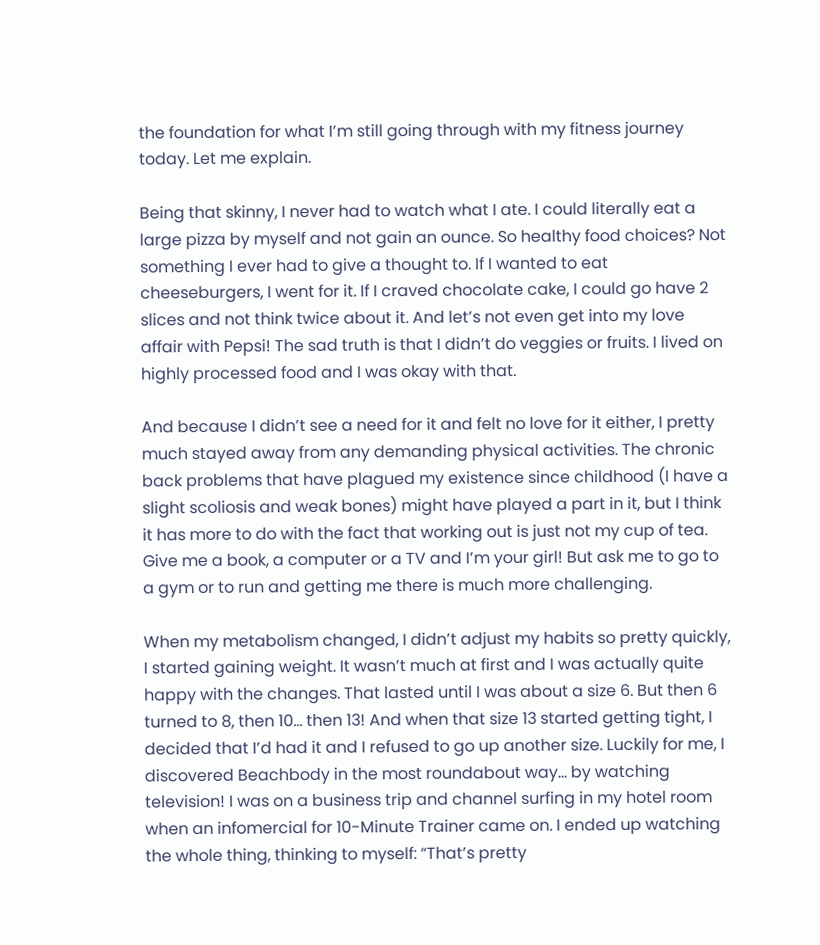the foundation for what I’m still going through with my fitness journey today. Let me explain.

Being that skinny, I never had to watch what I ate. I could literally eat a large pizza by myself and not gain an ounce. So healthy food choices? Not something I ever had to give a thought to. If I wanted to eat cheeseburgers, I went for it. If I craved chocolate cake, I could go have 2 slices and not think twice about it. And let’s not even get into my love affair with Pepsi! The sad truth is that I didn’t do veggies or fruits. I lived on highly processed food and I was okay with that.

And because I didn’t see a need for it and felt no love for it either, I pretty much stayed away from any demanding physical activities. The chronic back problems that have plagued my existence since childhood (I have a slight scoliosis and weak bones) might have played a part in it, but I think it has more to do with the fact that working out is just not my cup of tea. Give me a book, a computer or a TV and I’m your girl! But ask me to go to a gym or to run and getting me there is much more challenging.

When my metabolism changed, I didn’t adjust my habits so pretty quickly, I started gaining weight. It wasn’t much at first and I was actually quite happy with the changes. That lasted until I was about a size 6. But then 6 turned to 8, then 10… then 13! And when that size 13 started getting tight, I decided that I’d had it and I refused to go up another size. Luckily for me, I discovered Beachbody in the most roundabout way… by watching television! I was on a business trip and channel surfing in my hotel room when an infomercial for 10-Minute Trainer came on. I ended up watching the whole thing, thinking to myself: “That’s pretty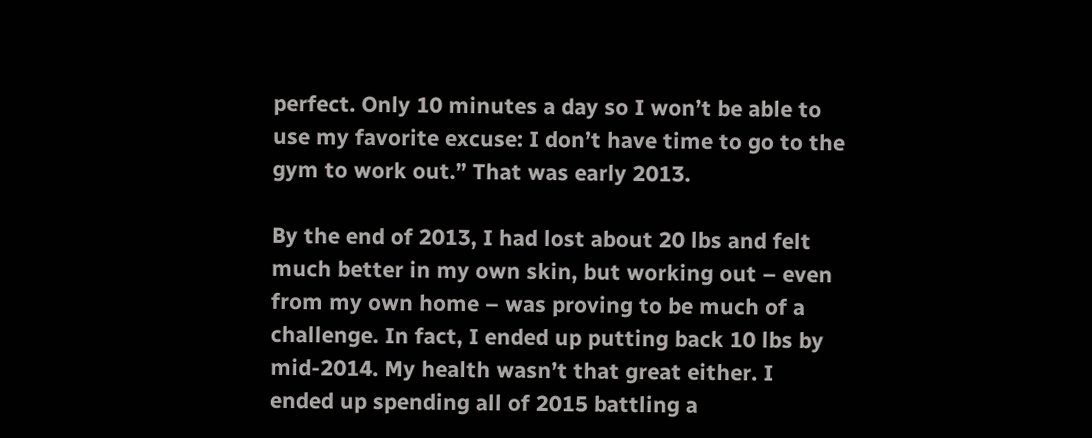perfect. Only 10 minutes a day so I won’t be able to use my favorite excuse: I don’t have time to go to the gym to work out.” That was early 2013.

By the end of 2013, I had lost about 20 lbs and felt much better in my own skin, but working out – even from my own home – was proving to be much of a challenge. In fact, I ended up putting back 10 lbs by mid-2014. My health wasn’t that great either. I ended up spending all of 2015 battling a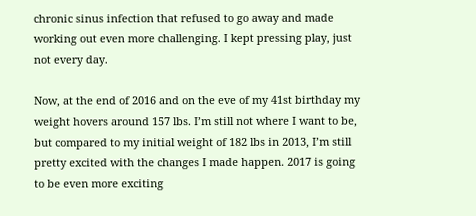chronic sinus infection that refused to go away and made working out even more challenging. I kept pressing play, just not every day.

Now, at the end of 2016 and on the eve of my 41st birthday my weight hovers around 157 lbs. I’m still not where I want to be, but compared to my initial weight of 182 lbs in 2013, I’m still pretty excited with the changes I made happen. 2017 is going to be even more exciting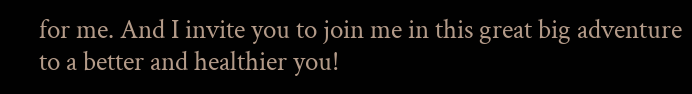for me. And I invite you to join me in this great big adventure to a better and healthier you!